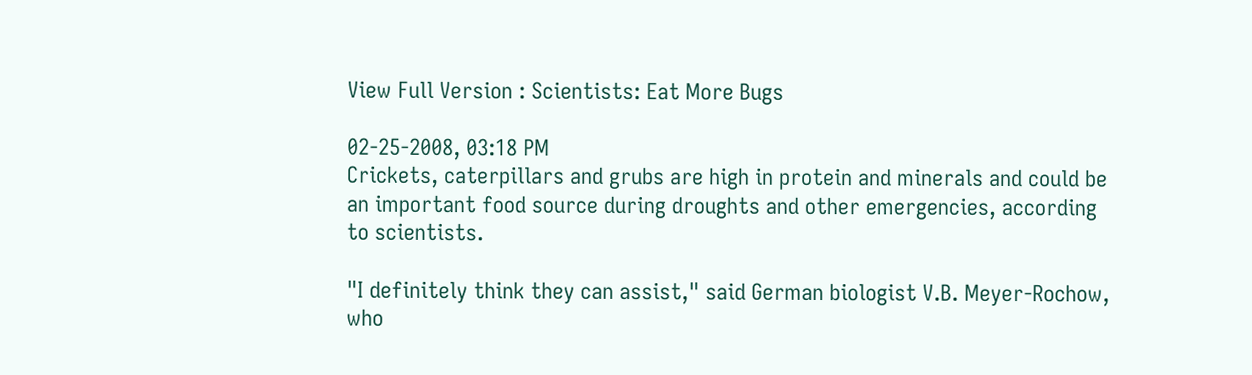View Full Version : Scientists: Eat More Bugs

02-25-2008, 03:18 PM
Crickets, caterpillars and grubs are high in protein and minerals and could be an important food source during droughts and other emergencies, according to scientists.

"I definitely think they can assist," said German biologist V.B. Meyer-Rochow, who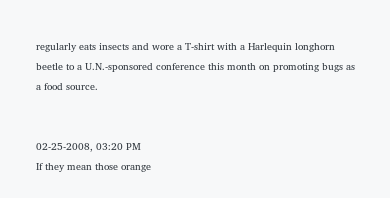regularly eats insects and wore a T-shirt with a Harlequin longhorn beetle to a U.N.-sponsored conference this month on promoting bugs as a food source.


02-25-2008, 03:20 PM
If they mean those orange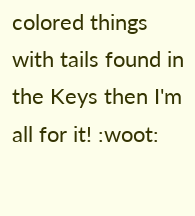colored things with tails found in the Keys then I'm all for it! :woot: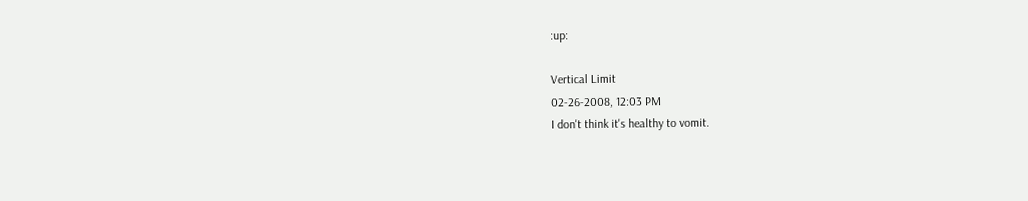:up:

Vertical Limit
02-26-2008, 12:03 PM
I don't think it's healthy to vomit.